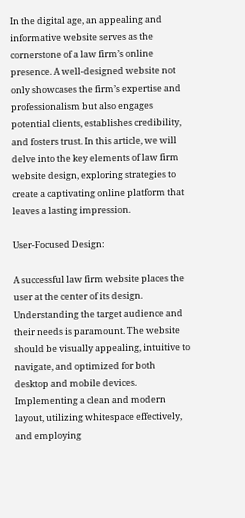In the digital age, an appealing and informative website serves as the cornerstone of a law firm’s online presence. A well-designed website not only showcases the firm’s expertise and professionalism but also engages potential clients, establishes credibility, and fosters trust. In this article, we will delve into the key elements of law firm website design, exploring strategies to create a captivating online platform that leaves a lasting impression.

User-Focused Design:

A successful law firm website places the user at the center of its design. Understanding the target audience and their needs is paramount. The website should be visually appealing, intuitive to navigate, and optimized for both desktop and mobile devices. Implementing a clean and modern layout, utilizing whitespace effectively, and employing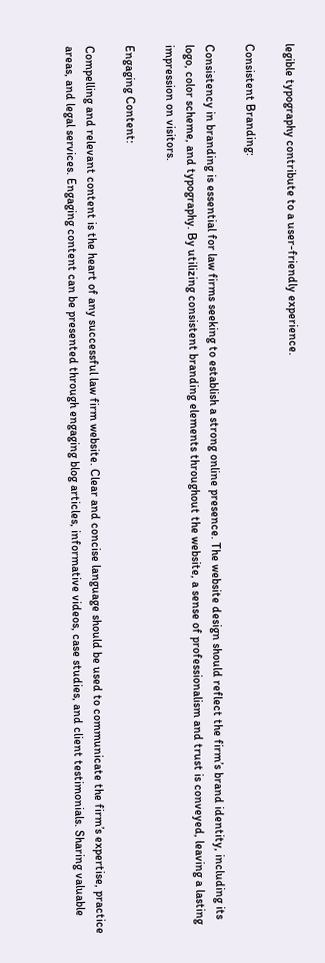legible typography contribute to a user-friendly experience.

Consistent Branding:

Consistency in branding is essential for law firms seeking to establish a strong online presence. The website design should reflect the firm’s brand identity, including its logo, color scheme, and typography. By utilizing consistent branding elements throughout the website, a sense of professionalism and trust is conveyed, leaving a lasting impression on visitors.

Engaging Content:

Compelling and relevant content is the heart of any successful law firm website. Clear and concise language should be used to communicate the firm’s expertise, practice areas, and legal services. Engaging content can be presented through engaging blog articles, informative videos, case studies, and client testimonials. Sharing valuable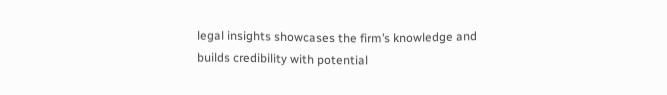legal insights showcases the firm’s knowledge and builds credibility with potential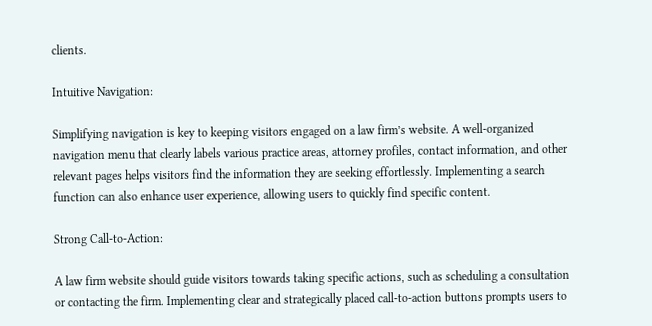clients.

Intuitive Navigation:

Simplifying navigation is key to keeping visitors engaged on a law firm’s website. A well-organized navigation menu that clearly labels various practice areas, attorney profiles, contact information, and other relevant pages helps visitors find the information they are seeking effortlessly. Implementing a search function can also enhance user experience, allowing users to quickly find specific content.

Strong Call-to-Action:

A law firm website should guide visitors towards taking specific actions, such as scheduling a consultation or contacting the firm. Implementing clear and strategically placed call-to-action buttons prompts users to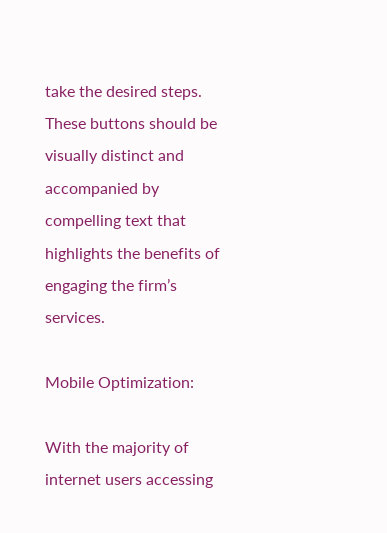take the desired steps. These buttons should be visually distinct and accompanied by compelling text that highlights the benefits of engaging the firm’s services.

Mobile Optimization:

With the majority of internet users accessing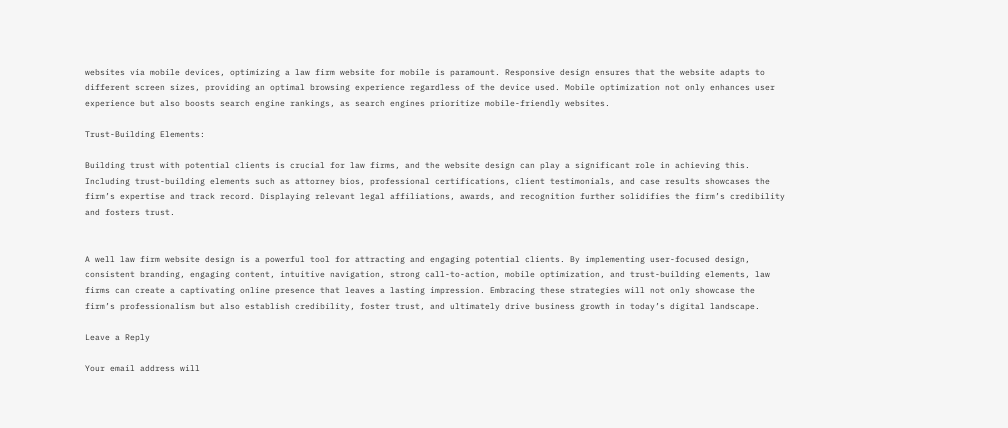websites via mobile devices, optimizing a law firm website for mobile is paramount. Responsive design ensures that the website adapts to different screen sizes, providing an optimal browsing experience regardless of the device used. Mobile optimization not only enhances user experience but also boosts search engine rankings, as search engines prioritize mobile-friendly websites.

Trust-Building Elements:

Building trust with potential clients is crucial for law firms, and the website design can play a significant role in achieving this. Including trust-building elements such as attorney bios, professional certifications, client testimonials, and case results showcases the firm’s expertise and track record. Displaying relevant legal affiliations, awards, and recognition further solidifies the firm’s credibility and fosters trust.


A well law firm website design is a powerful tool for attracting and engaging potential clients. By implementing user-focused design, consistent branding, engaging content, intuitive navigation, strong call-to-action, mobile optimization, and trust-building elements, law firms can create a captivating online presence that leaves a lasting impression. Embracing these strategies will not only showcase the firm’s professionalism but also establish credibility, foster trust, and ultimately drive business growth in today’s digital landscape.

Leave a Reply

Your email address will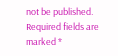not be published. Required fields are marked *